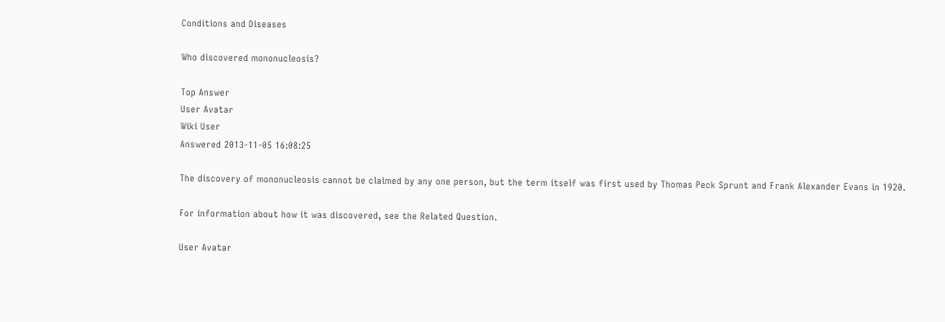Conditions and Diseases

Who discovered mononucleosis?

Top Answer
User Avatar
Wiki User
Answered 2013-11-05 16:08:25

The discovery of mononucleosis cannot be claimed by any one person, but the term itself was first used by Thomas Peck Sprunt and Frank Alexander Evans in 1920.

For information about how it was discovered, see the Related Question.

User Avatar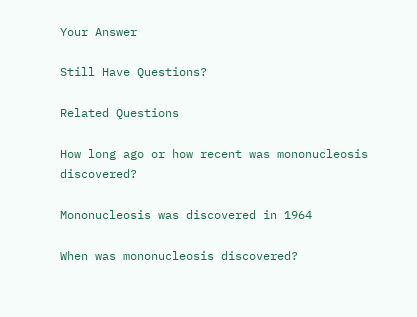Your Answer

Still Have Questions?

Related Questions

How long ago or how recent was mononucleosis discovered?

Mononucleosis was discovered in 1964

When was mononucleosis discovered?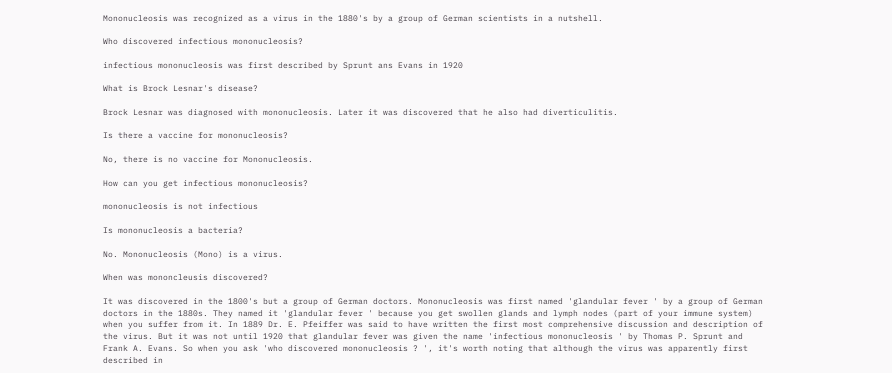Mononucleosis was recognized as a virus in the 1880's by a group of German scientists in a nutshell.

Who discovered infectious mononucleosis?

infectious mononucleosis was first described by Sprunt ans Evans in 1920

What is Brock Lesnar's disease?

Brock Lesnar was diagnosed with mononucleosis. Later it was discovered that he also had diverticulitis.

Is there a vaccine for mononucleosis?

No, there is no vaccine for Mononucleosis.

How can you get infectious mononucleosis?

mononucleosis is not infectious

Is mononucleosis a bacteria?

No. Mononucleosis (Mono) is a virus.

When was mononcleusis discovered?

It was discovered in the 1800's but a group of German doctors. Mononucleosis was first named 'glandular fever ' by a group of German doctors in the 1880s. They named it 'glandular fever ' because you get swollen glands and lymph nodes (part of your immune system) when you suffer from it. In 1889 Dr. E. Pfeiffer was said to have written the first most comprehensive discussion and description of the virus. But it was not until 1920 that glandular fever was given the name 'infectious mononucleosis ' by Thomas P. Sprunt and Frank A. Evans. So when you ask 'who discovered mononucleosis ? ', it's worth noting that although the virus was apparently first described in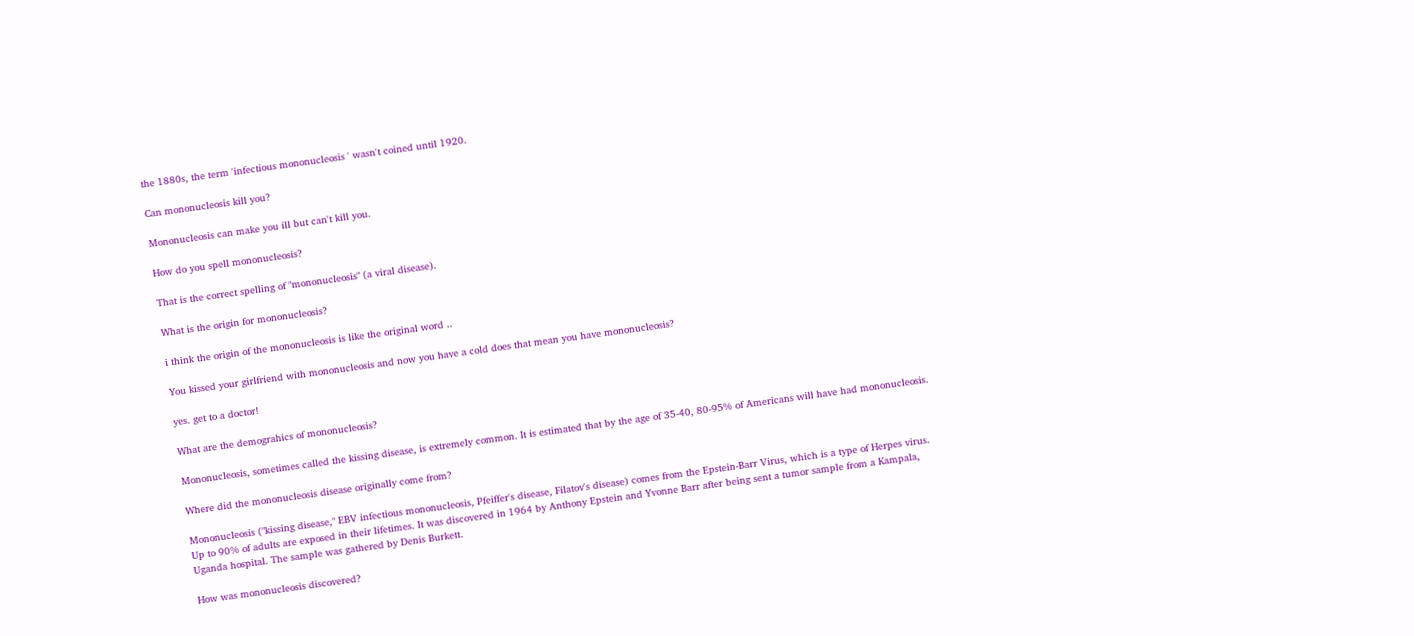the 1880s, the term 'infectious mononucleosis ' wasn't coined until 1920.

Can mononucleosis kill you?

Mononucleosis can make you ill but can't kill you.

How do you spell mononucleosis?

That is the correct spelling of "mononucleosis" (a viral disease).

What is the origin for mononucleosis?

i think the origin of the mononucleosis is like the original word ..

You kissed your girlfriend with mononucleosis and now you have a cold does that mean you have mononucleosis?

yes. get to a doctor!

What are the demograhics of mononucleosis?

Mononucleosis, sometimes called the kissing disease, is extremely common. It is estimated that by the age of 35-40, 80-95% of Americans will have had mononucleosis.

Where did the mononucleosis disease originally come from?

Mononucleosis ("kissing disease," EBV infectious mononucleosis, Pfeiffer's disease, Filatov's disease) comes from the Epstein-Barr Virus, which is a type of Herpes virus. Up to 90% of adults are exposed in their lifetimes. It was discovered in 1964 by Anthony Epstein and Yvonne Barr after being sent a tumor sample from a Kampala, Uganda hospital. The sample was gathered by Denis Burkett.

How was mononucleosis discovered?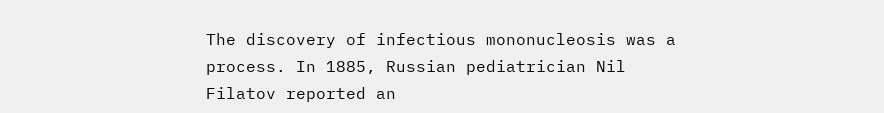The discovery of infectious mononucleosis was a process. In 1885, Russian pediatrician Nil Filatov reported an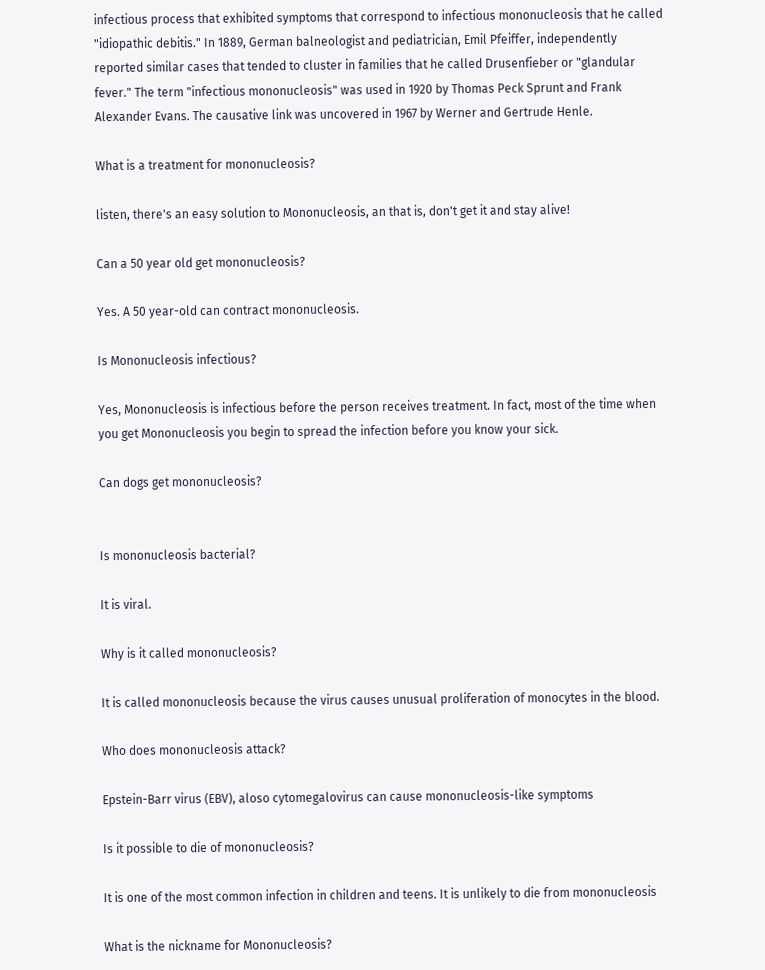infectious process that exhibited symptoms that correspond to infectious mononucleosis that he called "idiopathic debitis." In 1889, German balneologist and pediatrician, Emil Pfeiffer, independently reported similar cases that tended to cluster in families that he called Drusenfieber or "glandular fever." The term "infectious mononucleosis" was used in 1920 by Thomas Peck Sprunt and Frank Alexander Evans. The causative link was uncovered in 1967 by Werner and Gertrude Henle.

What is a treatment for mononucleosis?

listen, there's an easy solution to Mononucleosis, an that is, don't get it and stay alive!

Can a 50 year old get mononucleosis?

Yes. A 50 year-old can contract mononucleosis.

Is Mononucleosis infectious?

Yes, Mononucleosis is infectious before the person receives treatment. In fact, most of the time when you get Mononucleosis you begin to spread the infection before you know your sick.

Can dogs get mononucleosis?


Is mononucleosis bacterial?

It is viral.

Why is it called mononucleosis?

It is called mononucleosis because the virus causes unusual proliferation of monocytes in the blood.

Who does mononucleosis attack?

Epstein-Barr virus (EBV), aloso cytomegalovirus can cause mononucleosis-like symptoms

Is it possible to die of mononucleosis?

It is one of the most common infection in children and teens. It is unlikely to die from mononucleosis

What is the nickname for Mononucleosis?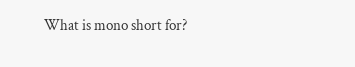What is mono short for?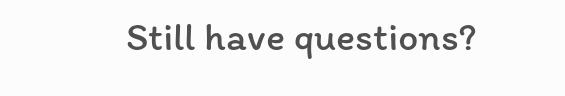Still have questions?